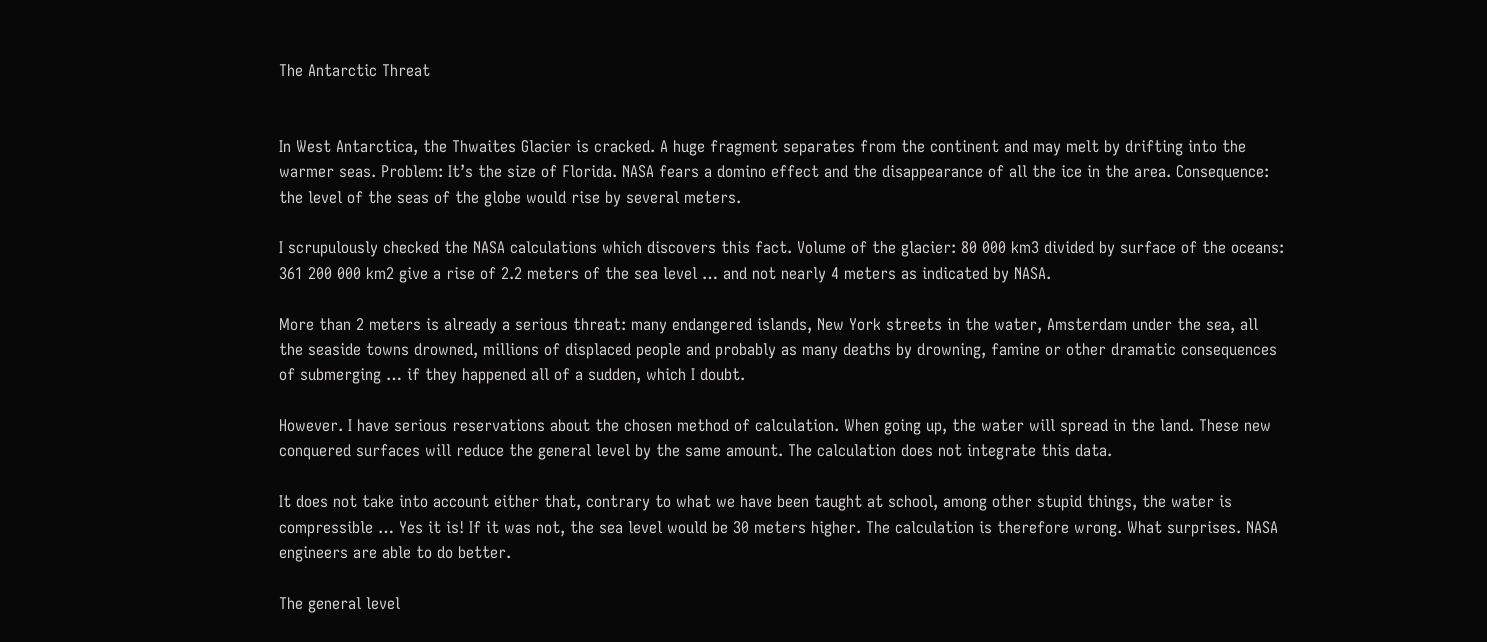The Antarctic Threat


In West Antarctica, the Thwaites Glacier is cracked. A huge fragment separates from the continent and may melt by drifting into the warmer seas. Problem: It’s the size of Florida. NASA fears a domino effect and the disappearance of all the ice in the area. Consequence: the level of the seas of the globe would rise by several meters.

I scrupulously checked the NASA calculations which discovers this fact. Volume of the glacier: 80 000 km3 divided by surface of the oceans: 361 200 000 km2 give a rise of 2.2 meters of the sea level … and not nearly 4 meters as indicated by NASA.

More than 2 meters is already a serious threat: many endangered islands, New York streets in the water, Amsterdam under the sea, all the seaside towns drowned, millions of displaced people and probably as many deaths by drowning, famine or other dramatic consequences of submerging … if they happened all of a sudden, which I doubt.

However. I have serious reservations about the chosen method of calculation. When going up, the water will spread in the land. These new conquered surfaces will reduce the general level by the same amount. The calculation does not integrate this data.

It does not take into account either that, contrary to what we have been taught at school, among other stupid things, the water is compressible … Yes it is! If it was not, the sea level would be 30 meters higher. The calculation is therefore wrong. What surprises. NASA engineers are able to do better.

The general level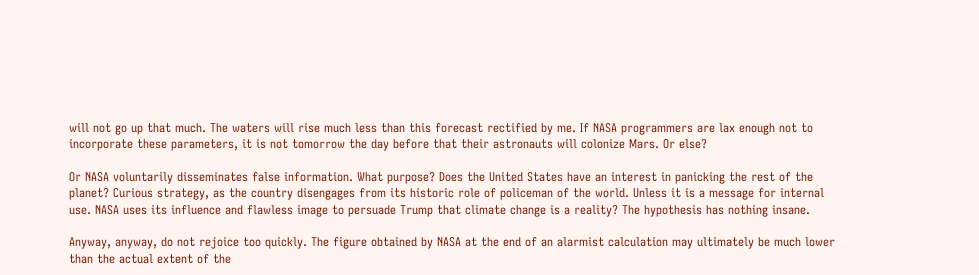will not go up that much. The waters will rise much less than this forecast rectified by me. If NASA programmers are lax enough not to incorporate these parameters, it is not tomorrow the day before that their astronauts will colonize Mars. Or else?

Or NASA voluntarily disseminates false information. What purpose? Does the United States have an interest in panicking the rest of the planet? Curious strategy, as the country disengages from its historic role of policeman of the world. Unless it is a message for internal use. NASA uses its influence and flawless image to persuade Trump that climate change is a reality? The hypothesis has nothing insane.

Anyway, anyway, do not rejoice too quickly. The figure obtained by NASA at the end of an alarmist calculation may ultimately be much lower than the actual extent of the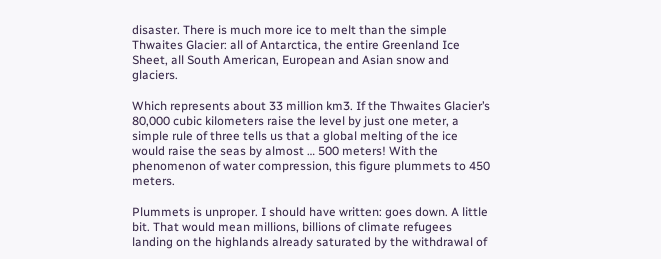disaster. There is much more ice to melt than the simple Thwaites Glacier: all of Antarctica, the entire Greenland Ice Sheet, all South American, European and Asian snow and glaciers.

Which represents about 33 million km3. If the Thwaites Glacier’s 80,000 cubic kilometers raise the level by just one meter, a simple rule of three tells us that a global melting of the ice would raise the seas by almost … 500 meters! With the phenomenon of water compression, this figure plummets to 450 meters.

Plummets is unproper. I should have written: goes down. A little bit. That would mean millions, billions of climate refugees landing on the highlands already saturated by the withdrawal of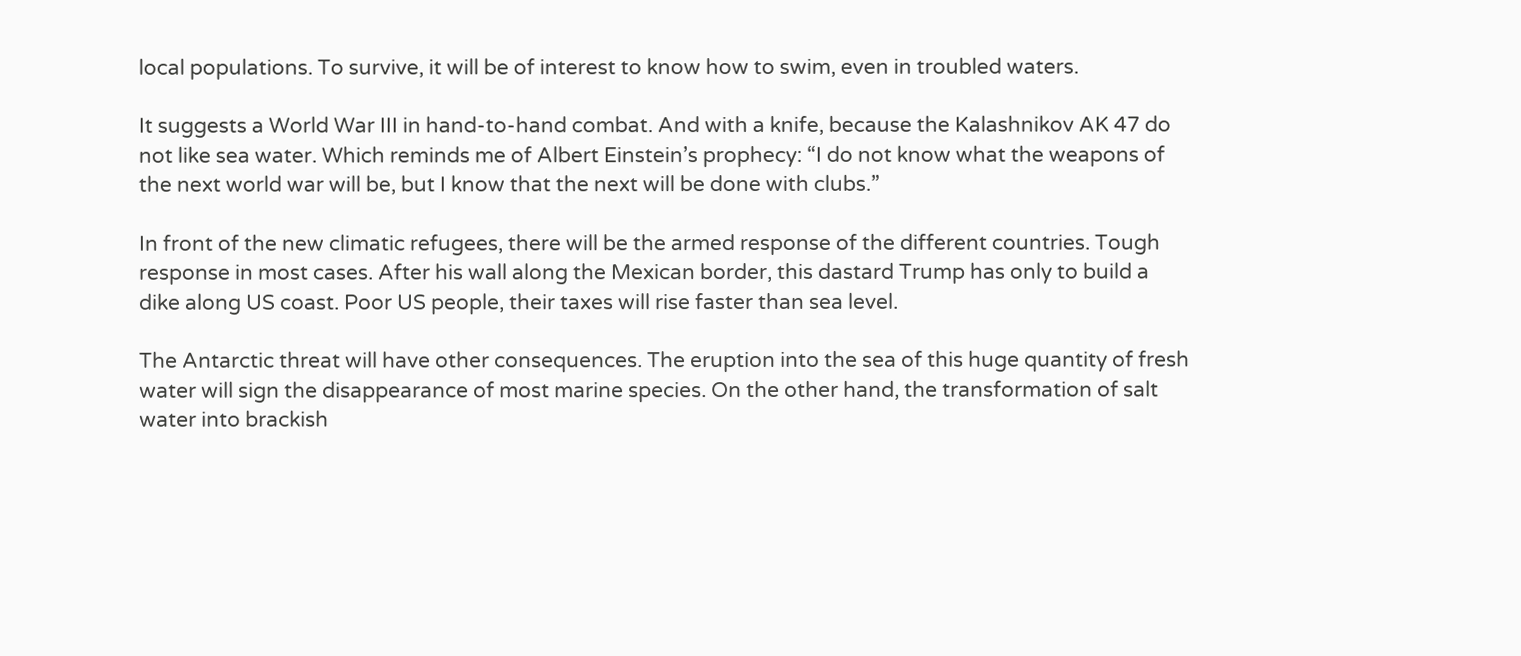local populations. To survive, it will be of interest to know how to swim, even in troubled waters.

It suggests a World War III in hand-to-hand combat. And with a knife, because the Kalashnikov AK 47 do not like sea water. Which reminds me of Albert Einstein’s prophecy: “I do not know what the weapons of the next world war will be, but I know that the next will be done with clubs.”

In front of the new climatic refugees, there will be the armed response of the different countries. Tough response in most cases. After his wall along the Mexican border, this dastard Trump has only to build a dike along US coast. Poor US people, their taxes will rise faster than sea level.

The Antarctic threat will have other consequences. The eruption into the sea of this huge quantity of fresh water will sign the disappearance of most marine species. On the other hand, the transformation of salt water into brackish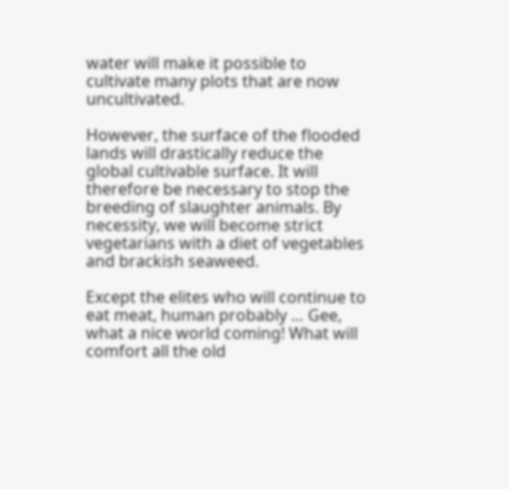water will make it possible to cultivate many plots that are now uncultivated.

However, the surface of the flooded lands will drastically reduce the global cultivable surface. It will therefore be necessary to stop the breeding of slaughter animals. By necessity, we will become strict vegetarians with a diet of vegetables and brackish seaweed.

Except the elites who will continue to eat meat, human probably … Gee, what a nice world coming! What will comfort all the old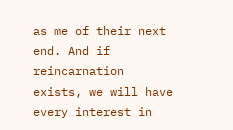as me of their next end. And if reincarnation exists, we will have every interest in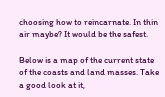choosing how to reincarnate. In thin air maybe? It would be the safest.

Below is a map of the current state of the coasts and land masses. Take a good look at it,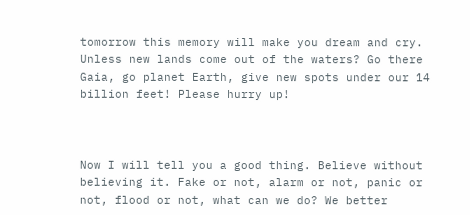tomorrow this memory will make you dream and cry. Unless new lands come out of the waters? Go there Gaia, go planet Earth, give new spots under our 14 billion feet! Please hurry up!



Now I will tell you a good thing. Believe without believing it. Fake or not, alarm or not, panic or not, flood or not, what can we do? We better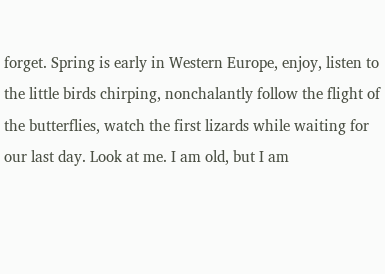forget. Spring is early in Western Europe, enjoy, listen to the little birds chirping, nonchalantly follow the flight of the butterflies, watch the first lizards while waiting for our last day. Look at me. I am old, but I am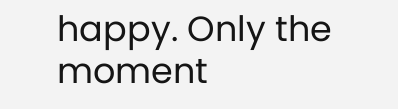happy. Only the moment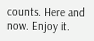counts. Here and now. Enjoy it.